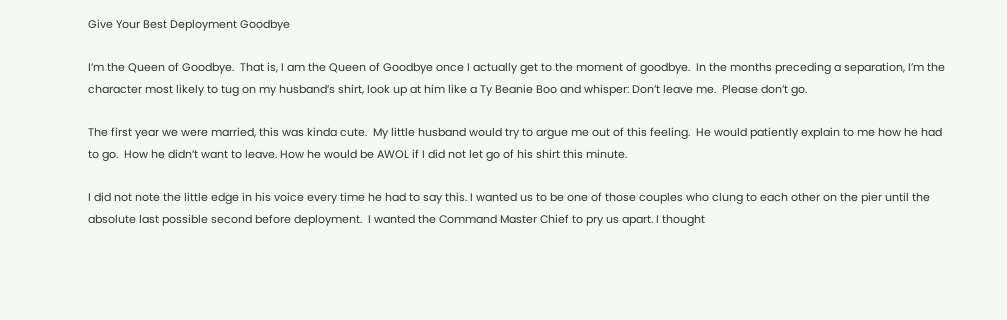Give Your Best Deployment Goodbye

I’m the Queen of Goodbye.  That is, I am the Queen of Goodbye once I actually get to the moment of goodbye.  In the months preceding a separation, I’m the character most likely to tug on my husband’s shirt, look up at him like a Ty Beanie Boo and whisper: Don’t leave me.  Please don’t go.

The first year we were married, this was kinda cute.  My little husband would try to argue me out of this feeling.  He would patiently explain to me how he had to go.  How he didn’t want to leave. How he would be AWOL if I did not let go of his shirt this minute.

I did not note the little edge in his voice every time he had to say this. I wanted us to be one of those couples who clung to each other on the pier until the absolute last possible second before deployment.  I wanted the Command Master Chief to pry us apart. I thought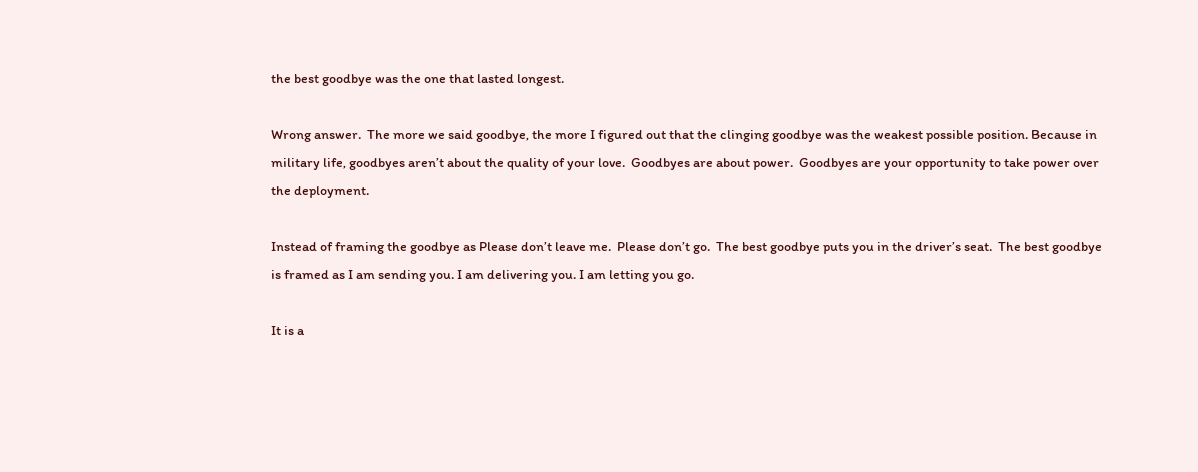the best goodbye was the one that lasted longest.

Wrong answer.  The more we said goodbye, the more I figured out that the clinging goodbye was the weakest possible position. Because in military life, goodbyes aren’t about the quality of your love.  Goodbyes are about power.  Goodbyes are your opportunity to take power over the deployment.

Instead of framing the goodbye as Please don’t leave me.  Please don’t go.  The best goodbye puts you in the driver’s seat.  The best goodbye is framed as I am sending you. I am delivering you. I am letting you go.

It is a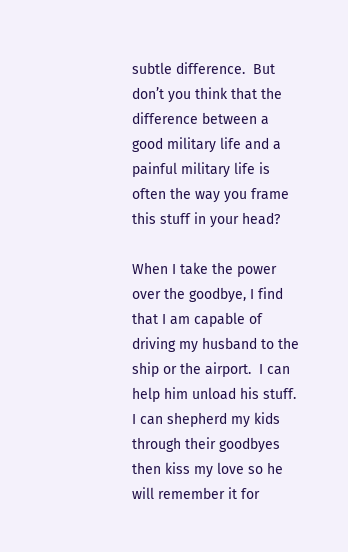subtle difference.  But don’t you think that the difference between a good military life and a painful military life is often the way you frame this stuff in your head?

When I take the power over the goodbye, I find that I am capable of driving my husband to the ship or the airport.  I can help him unload his stuff.  I can shepherd my kids through their goodbyes then kiss my love so he will remember it for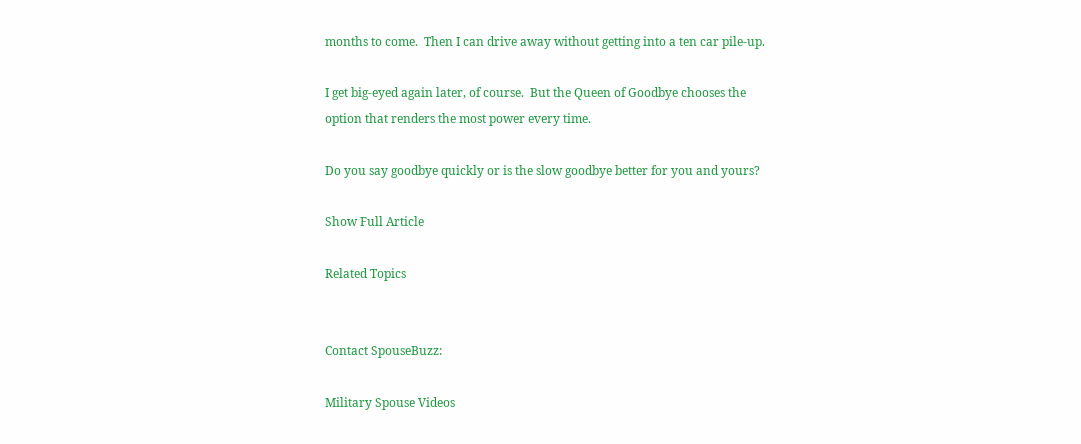months to come.  Then I can drive away without getting into a ten car pile-up.

I get big-eyed again later, of course.  But the Queen of Goodbye chooses the option that renders the most power every time.

Do you say goodbye quickly or is the slow goodbye better for you and yours?

Show Full Article

Related Topics


Contact SpouseBuzz:

Military Spouse Videos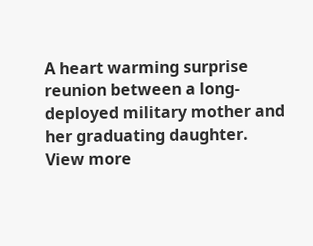A heart warming surprise reunion between a long-deployed military mother and her graduating daughter.
View more